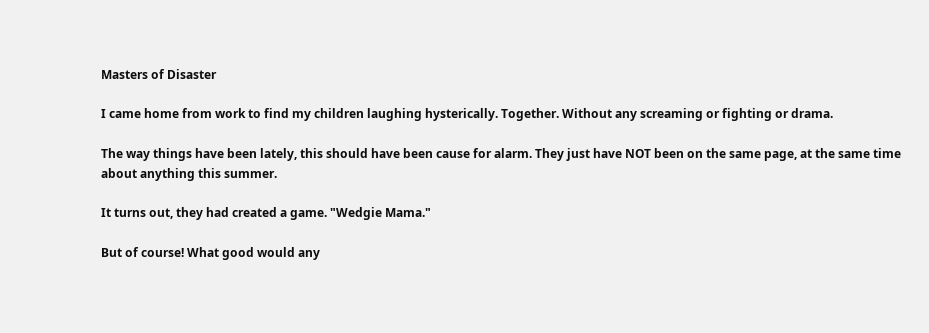Masters of Disaster

I came home from work to find my children laughing hysterically. Together. Without any screaming or fighting or drama.

The way things have been lately, this should have been cause for alarm. They just have NOT been on the same page, at the same time about anything this summer.

It turns out, they had created a game. "Wedgie Mama."

But of course! What good would any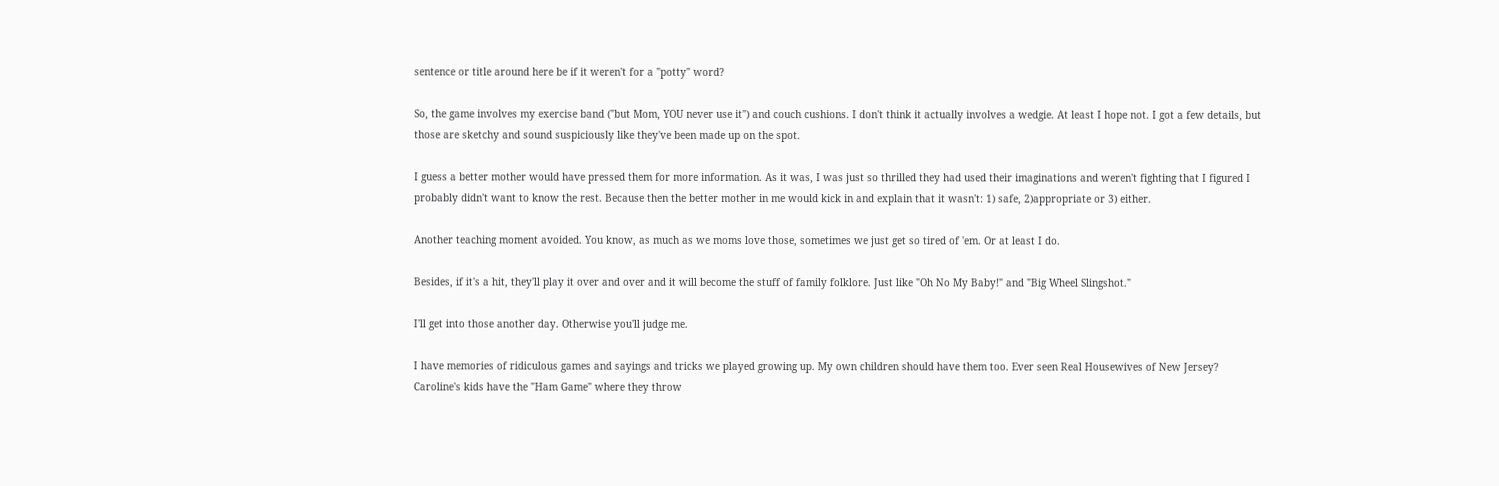sentence or title around here be if it weren't for a "potty" word?

So, the game involves my exercise band ("but Mom, YOU never use it") and couch cushions. I don't think it actually involves a wedgie. At least I hope not. I got a few details, but those are sketchy and sound suspiciously like they've been made up on the spot.

I guess a better mother would have pressed them for more information. As it was, I was just so thrilled they had used their imaginations and weren't fighting that I figured I probably didn't want to know the rest. Because then the better mother in me would kick in and explain that it wasn't: 1) safe, 2)appropriate or 3) either.

Another teaching moment avoided. You know, as much as we moms love those, sometimes we just get so tired of 'em. Or at least I do.

Besides, if it's a hit, they'll play it over and over and it will become the stuff of family folklore. Just like "Oh No My Baby!" and "Big Wheel Slingshot."

I'll get into those another day. Otherwise you'll judge me.

I have memories of ridiculous games and sayings and tricks we played growing up. My own children should have them too. Ever seen Real Housewives of New Jersey? Caroline's kids have the "Ham Game" where they throw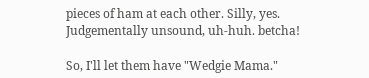pieces of ham at each other. Silly, yes. Judgementally unsound, uh-huh. betcha!

So, I'll let them have "Wedgie Mama."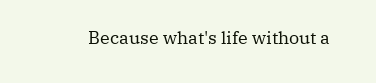Because what's life without a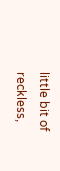little bit of reckless,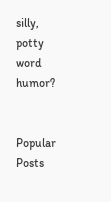silly, potty word humor?


Popular Posts